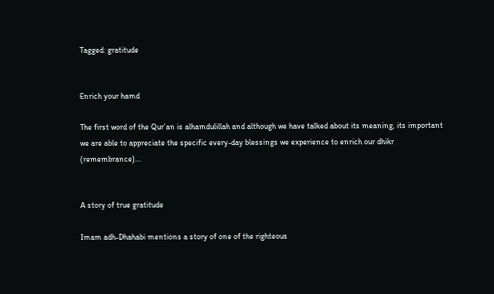Tagged: gratitude


Enrich your hamd

The first word of the Qur’an is alhamdulillah and although we have talked about its meaning, its important we are able to appreciate the specific every-day blessings we experience to enrich our dhikr (remembrance)...


A story of true gratitude

Imam adh-Dhahabi mentions a story of one of the righteous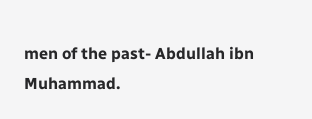men of the past- Abdullah ibn Muhammad.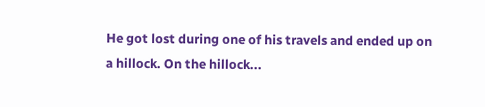He got lost during one of his travels and ended up on a hillock. On the hillock...